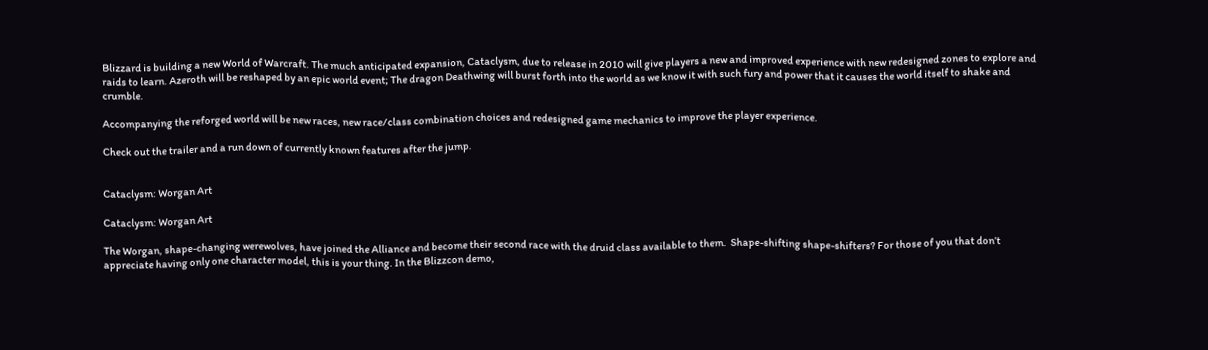Blizzard is building a new World of Warcraft. The much anticipated expansion, Cataclysm, due to release in 2010 will give players a new and improved experience with new redesigned zones to explore and raids to learn. Azeroth will be reshaped by an epic world event; The dragon Deathwing will burst forth into the world as we know it with such fury and power that it causes the world itself to shake and crumble.

Accompanying the reforged world will be new races, new race/class combination choices and redesigned game mechanics to improve the player experience.

Check out the trailer and a run down of currently known features after the jump.


Cataclysm: Worgan Art

Cataclysm: Worgan Art

The Worgan, shape-changing werewolves, have joined the Alliance and become their second race with the druid class available to them.  Shape-shifting shape-shifters? For those of you that don’t appreciate having only one character model, this is your thing. In the Blizzcon demo,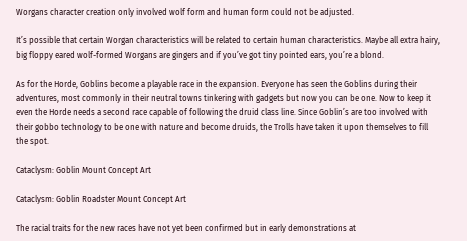Worgans character creation only involved wolf form and human form could not be adjusted.

It’s possible that certain Worgan characteristics will be related to certain human characteristics. Maybe all extra hairy, big floppy eared wolf-formed Worgans are gingers and if you’ve got tiny pointed ears, you’re a blond.

As for the Horde, Goblins become a playable race in the expansion. Everyone has seen the Goblins during their adventures, most commonly in their neutral towns tinkering with gadgets but now you can be one. Now to keep it even the Horde needs a second race capable of following the druid class line. Since Goblin’s are too involved with their gobbo technology to be one with nature and become druids, the Trolls have taken it upon themselves to fill the spot.

Cataclysm: Goblin Mount Concept Art

Cataclysm: Goblin Roadster Mount Concept Art

The racial traits for the new races have not yet been confirmed but in early demonstrations at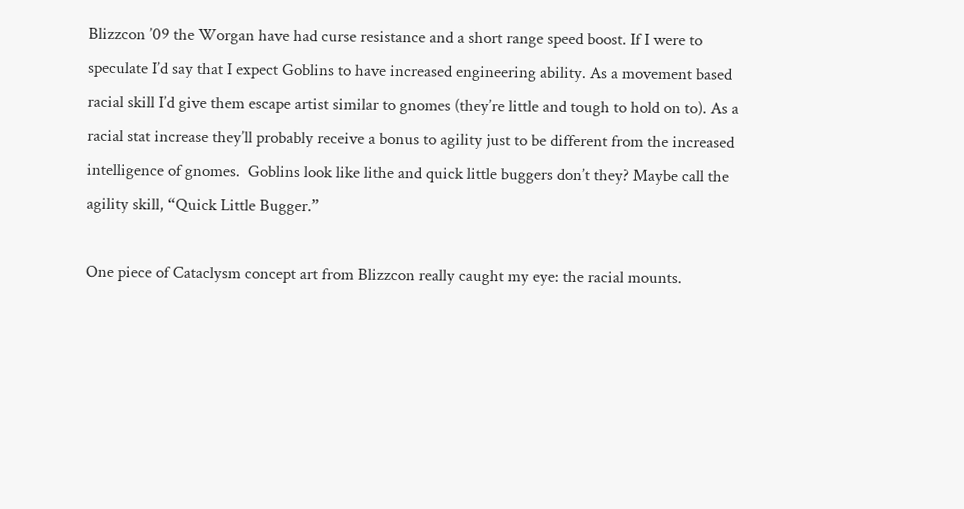Blizzcon ’09 the Worgan have had curse resistance and a short range speed boost. If I were to speculate I’d say that I expect Goblins to have increased engineering ability. As a movement based racial skill I’d give them escape artist similar to gnomes (they’re little and tough to hold on to). As a racial stat increase they’ll probably receive a bonus to agility just to be different from the increased intelligence of gnomes.  Goblins look like lithe and quick little buggers don’t they? Maybe call the agility skill, “Quick Little Bugger.”

One piece of Cataclysm concept art from Blizzcon really caught my eye: the racial mounts.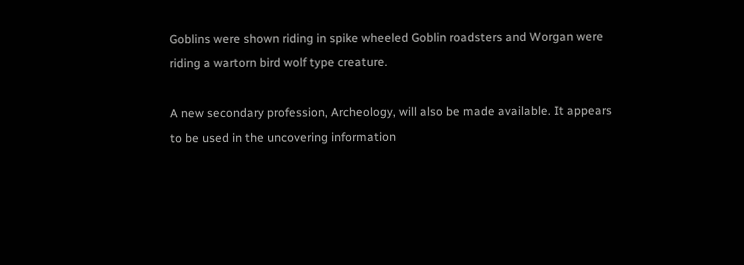Goblins were shown riding in spike wheeled Goblin roadsters and Worgan were riding a wartorn bird wolf type creature.

A new secondary profession, Archeology, will also be made available. It appears to be used in the uncovering information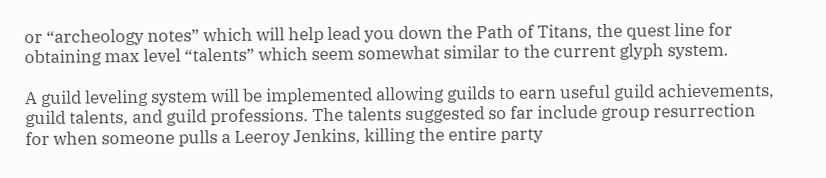or “archeology notes” which will help lead you down the Path of Titans, the quest line for obtaining max level “talents” which seem somewhat similar to the current glyph system.

A guild leveling system will be implemented allowing guilds to earn useful guild achievements, guild talents, and guild professions. The talents suggested so far include group resurrection for when someone pulls a Leeroy Jenkins, killing the entire party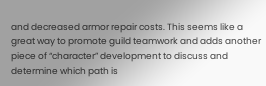and decreased armor repair costs. This seems like a great way to promote guild teamwork and adds another piece of “character” development to discuss and determine which path is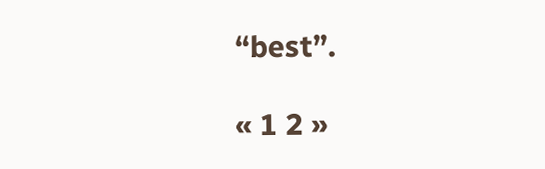“best”.

« 1 2 »